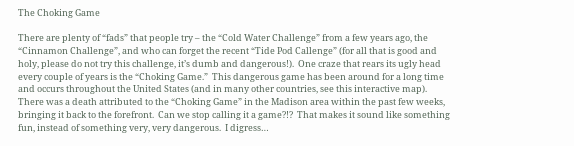The Choking Game

There are plenty of “fads” that people try – the “Cold Water Challenge” from a few years ago, the “Cinnamon Challenge”, and who can forget the recent “Tide Pod Callenge” (for all that is good and holy, please do not try this challenge, it’s dumb and dangerous!).  One craze that rears its ugly head every couple of years is the “Choking Game.”  This dangerous game has been around for a long time and occurs throughout the United States (and in many other countries, see this interactive map). There was a death attributed to the “Choking Game” in the Madison area within the past few weeks, bringing it back to the forefront.  Can we stop calling it a game?!?  That makes it sound like something fun, instead of something very, very dangerous.  I digress…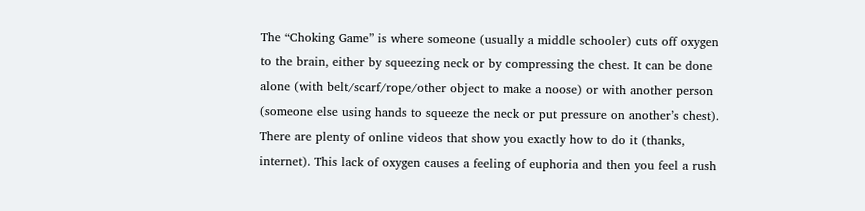The “Choking Game” is where someone (usually a middle schooler) cuts off oxygen to the brain, either by squeezing neck or by compressing the chest. It can be done alone (with belt/scarf/rope/other object to make a noose) or with another person (someone else using hands to squeeze the neck or put pressure on another’s chest). There are plenty of online videos that show you exactly how to do it (thanks, internet). This lack of oxygen causes a feeling of euphoria and then you feel a rush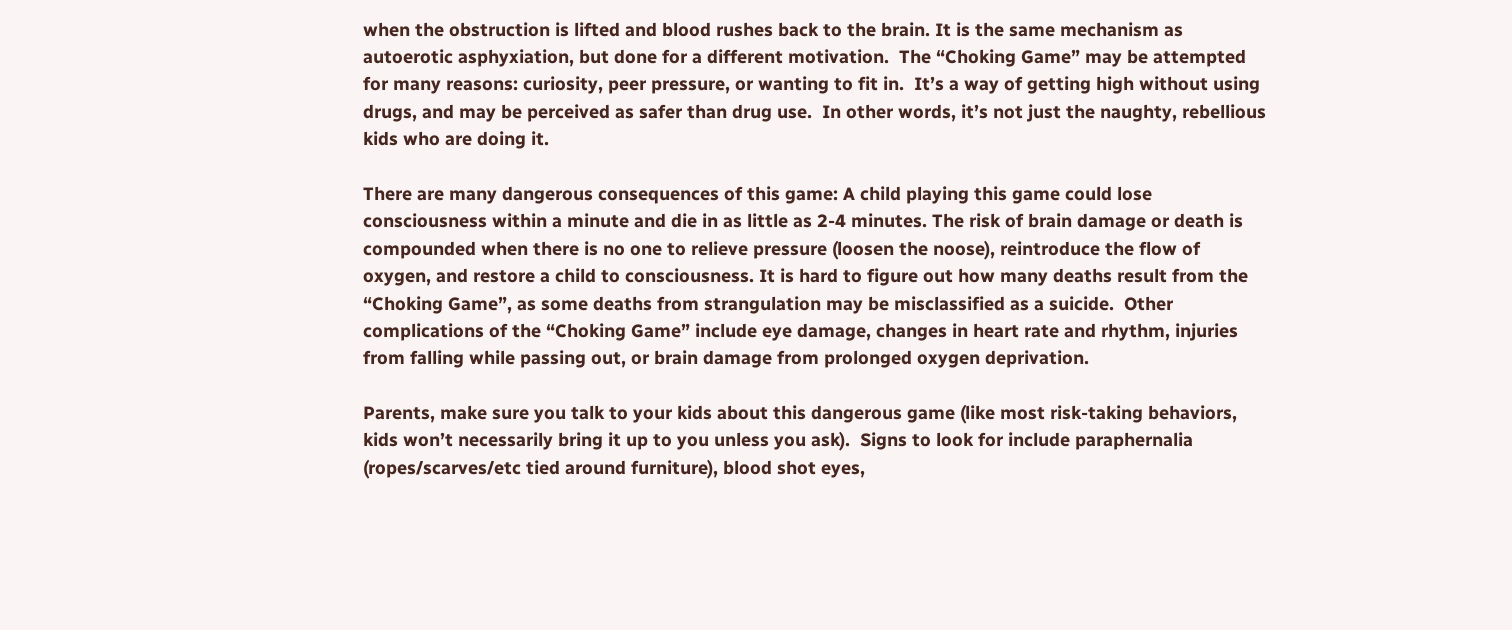when the obstruction is lifted and blood rushes back to the brain. It is the same mechanism as autoerotic asphyxiation, but done for a different motivation.  The “Choking Game” may be attempted for many reasons: curiosity, peer pressure, or wanting to fit in.  It’s a way of getting high without using drugs, and may be perceived as safer than drug use.  In other words, it’s not just the naughty, rebellious kids who are doing it.

There are many dangerous consequences of this game: A child playing this game could lose consciousness within a minute and die in as little as 2-4 minutes. The risk of brain damage or death is compounded when there is no one to relieve pressure (loosen the noose), reintroduce the flow of oxygen, and restore a child to consciousness. It is hard to figure out how many deaths result from the “Choking Game”, as some deaths from strangulation may be misclassified as a suicide.  Other complications of the “Choking Game” include eye damage, changes in heart rate and rhythm, injuries from falling while passing out, or brain damage from prolonged oxygen deprivation.

Parents, make sure you talk to your kids about this dangerous game (like most risk-taking behaviors, kids won’t necessarily bring it up to you unless you ask).  Signs to look for include paraphernalia (ropes/scarves/etc tied around furniture), blood shot eyes,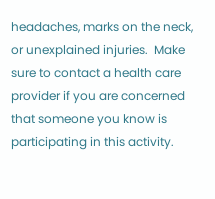headaches, marks on the neck, or unexplained injuries.  Make sure to contact a health care provider if you are concerned that someone you know is participating in this activity.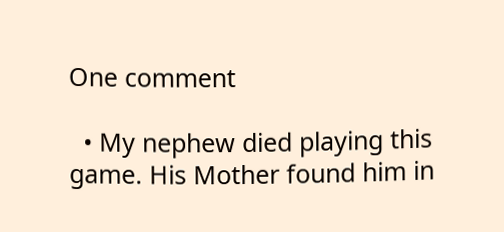One comment

  • My nephew died playing this game. His Mother found him in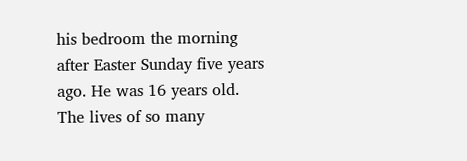his bedroom the morning after Easter Sunday five years ago. He was 16 years old. The lives of so many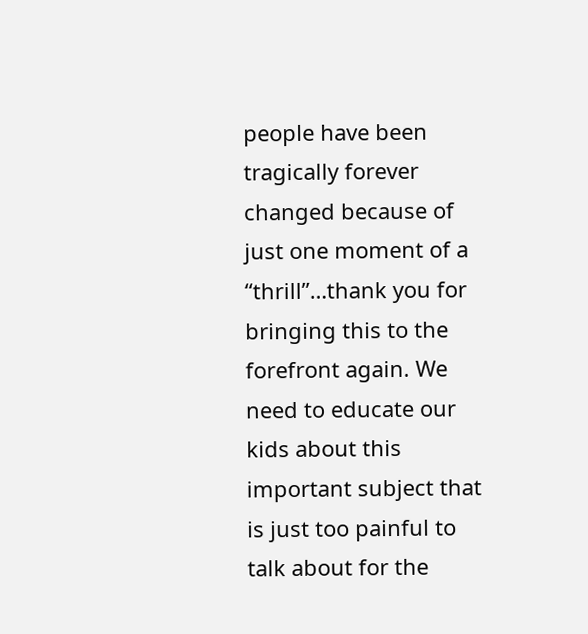people have been tragically forever changed because of just one moment of a “thrill”…thank you for bringing this to the forefront again. We need to educate our kids about this important subject that is just too painful to talk about for the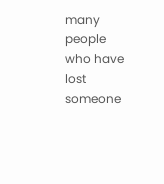many people who have lost someone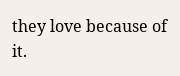they love because of it.